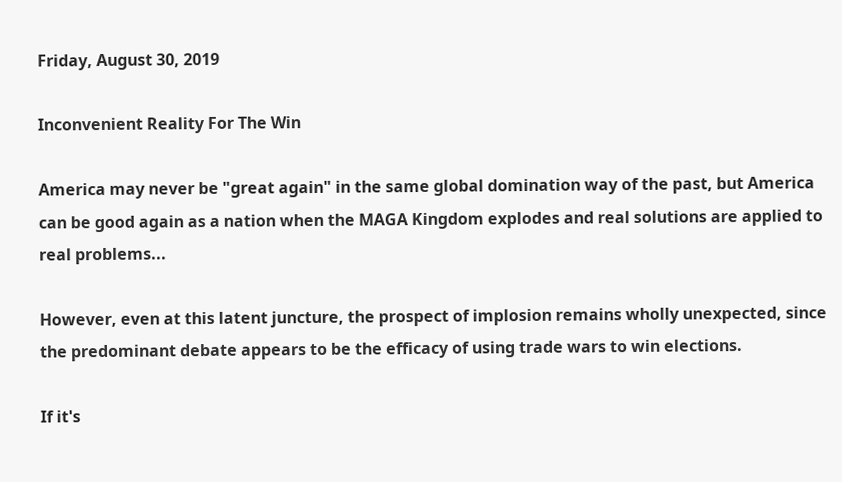Friday, August 30, 2019

Inconvenient Reality For The Win

America may never be "great again" in the same global domination way of the past, but America can be good again as a nation when the MAGA Kingdom explodes and real solutions are applied to real problems...

However, even at this latent juncture, the prospect of implosion remains wholly unexpected, since the predominant debate appears to be the efficacy of using trade wars to win elections.

If it's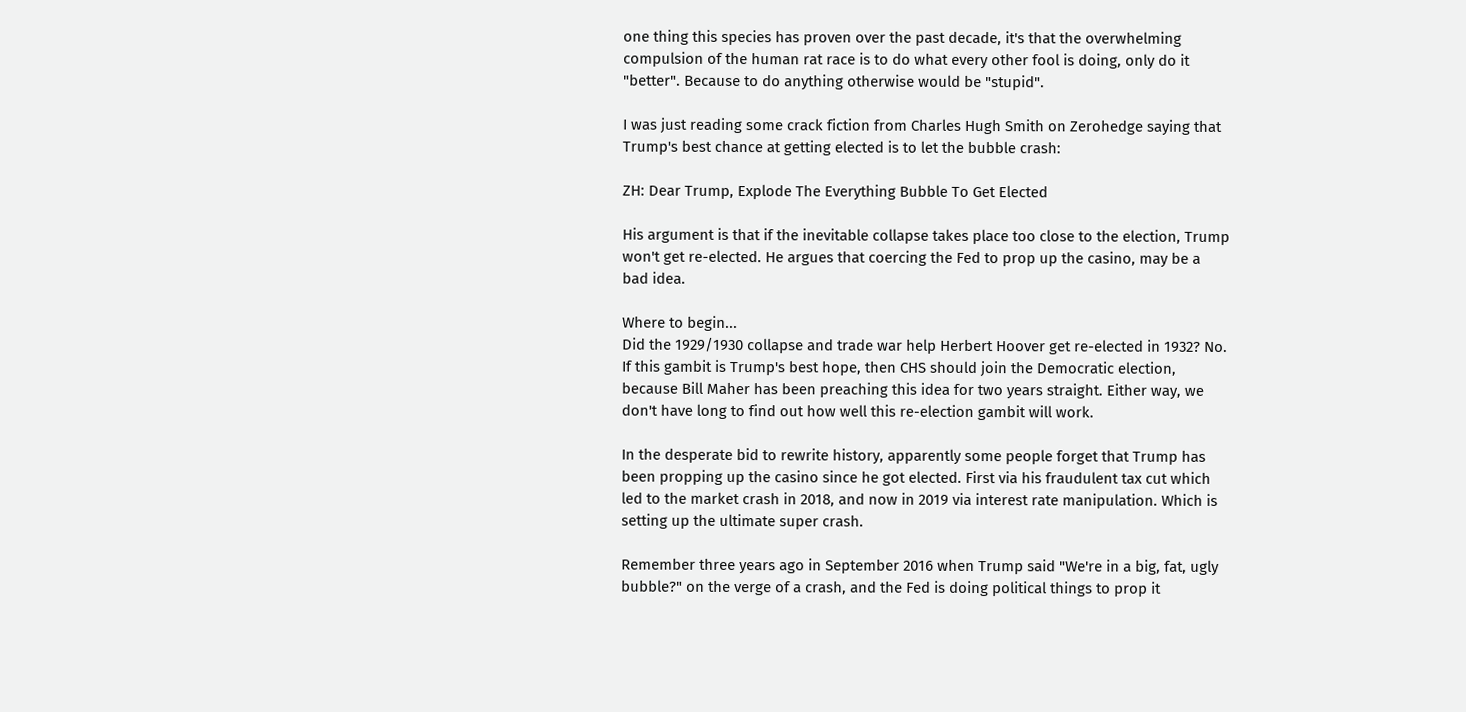one thing this species has proven over the past decade, it's that the overwhelming compulsion of the human rat race is to do what every other fool is doing, only do it "better". Because to do anything otherwise would be "stupid".

I was just reading some crack fiction from Charles Hugh Smith on Zerohedge saying that Trump's best chance at getting elected is to let the bubble crash:

ZH: Dear Trump, Explode The Everything Bubble To Get Elected

His argument is that if the inevitable collapse takes place too close to the election, Trump won't get re-elected. He argues that coercing the Fed to prop up the casino, may be a bad idea.

Where to begin...
Did the 1929/1930 collapse and trade war help Herbert Hoover get re-elected in 1932? No. If this gambit is Trump's best hope, then CHS should join the Democratic election, because Bill Maher has been preaching this idea for two years straight. Either way, we don't have long to find out how well this re-election gambit will work.

In the desperate bid to rewrite history, apparently some people forget that Trump has been propping up the casino since he got elected. First via his fraudulent tax cut which led to the market crash in 2018, and now in 2019 via interest rate manipulation. Which is setting up the ultimate super crash.

Remember three years ago in September 2016 when Trump said "We're in a big, fat, ugly bubble?" on the verge of a crash, and the Fed is doing political things to prop it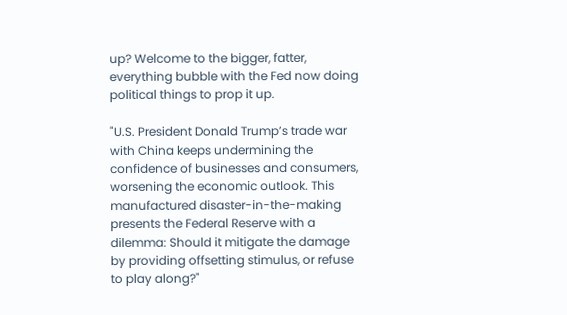up? Welcome to the bigger, fatter, everything bubble with the Fed now doing political things to prop it up.

"U.S. President Donald Trump’s trade war with China keeps undermining the confidence of businesses and consumers, worsening the economic outlook. This manufactured disaster-in-the-making presents the Federal Reserve with a dilemma: Should it mitigate the damage by providing offsetting stimulus, or refuse to play along?"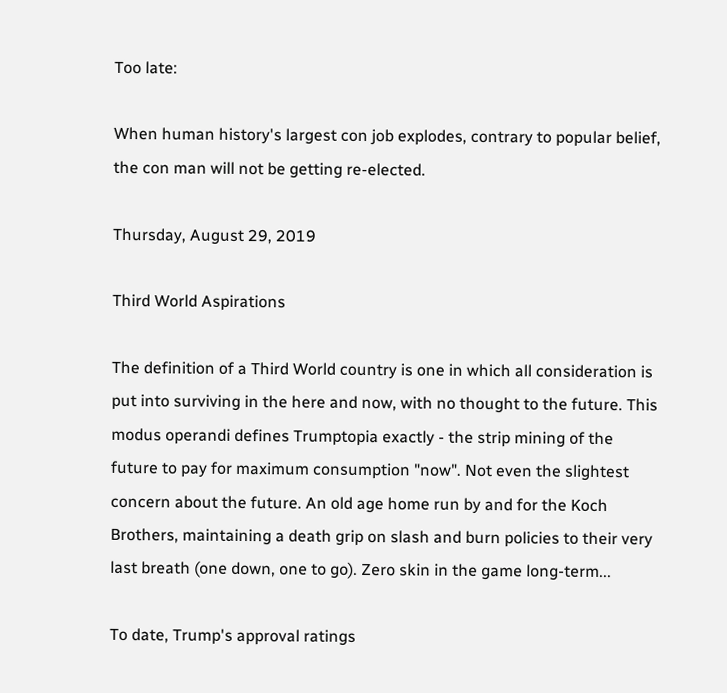Too late:

When human history's largest con job explodes, contrary to popular belief, the con man will not be getting re-elected.

Thursday, August 29, 2019

Third World Aspirations

The definition of a Third World country is one in which all consideration is put into surviving in the here and now, with no thought to the future. This modus operandi defines Trumptopia exactly - the strip mining of the future to pay for maximum consumption "now". Not even the slightest concern about the future. An old age home run by and for the Koch Brothers, maintaining a death grip on slash and burn policies to their very last breath (one down, one to go). Zero skin in the game long-term...

To date, Trump's approval ratings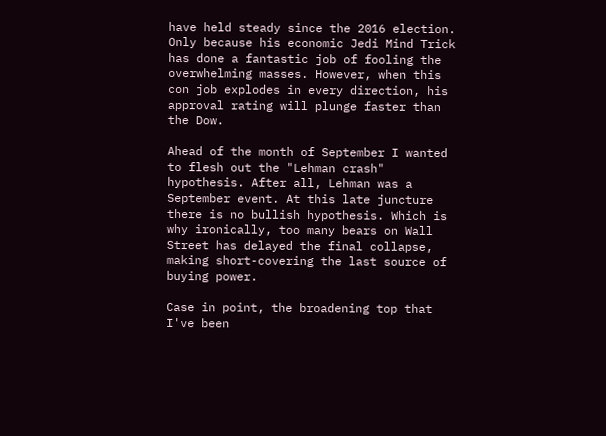have held steady since the 2016 election. Only because his economic Jedi Mind Trick has done a fantastic job of fooling the overwhelming masses. However, when this con job explodes in every direction, his approval rating will plunge faster than the Dow.

Ahead of the month of September I wanted to flesh out the "Lehman crash" hypothesis. After all, Lehman was a September event. At this late juncture there is no bullish hypothesis. Which is why ironically, too many bears on Wall Street has delayed the final collapse, making short-covering the last source of buying power.

Case in point, the broadening top that I've been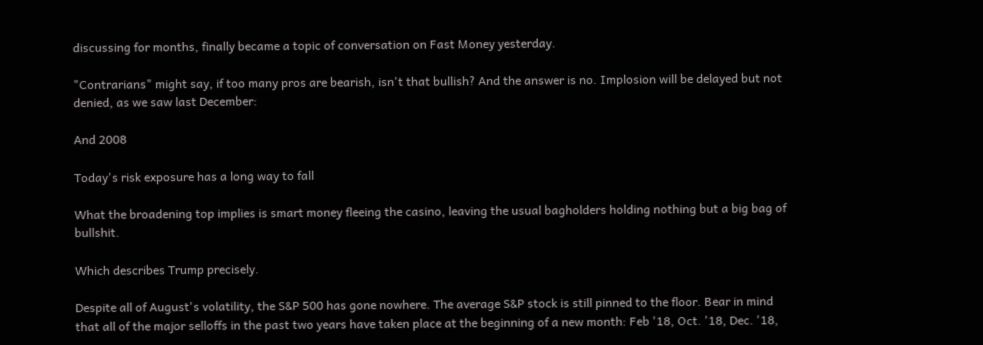discussing for months, finally became a topic of conversation on Fast Money yesterday.

"Contrarians" might say, if too many pros are bearish, isn't that bullish? And the answer is no. Implosion will be delayed but not denied, as we saw last December:

And 2008

Today's risk exposure has a long way to fall

What the broadening top implies is smart money fleeing the casino, leaving the usual bagholders holding nothing but a big bag of bullshit.

Which describes Trump precisely.

Despite all of August's volatility, the S&P 500 has gone nowhere. The average S&P stock is still pinned to the floor. Bear in mind that all of the major selloffs in the past two years have taken place at the beginning of a new month: Feb '18, Oct. '18, Dec. '18,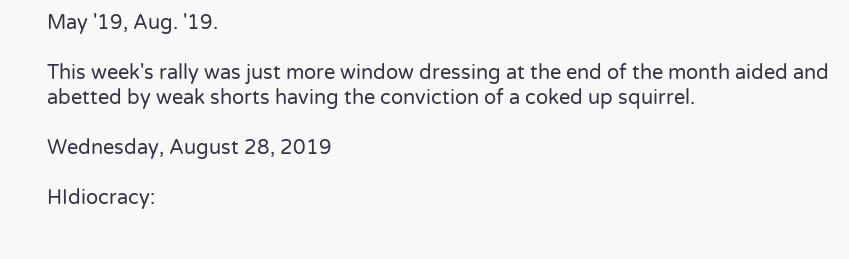May '19, Aug. '19.

This week's rally was just more window dressing at the end of the month aided and abetted by weak shorts having the conviction of a coked up squirrel.

Wednesday, August 28, 2019

HIdiocracy: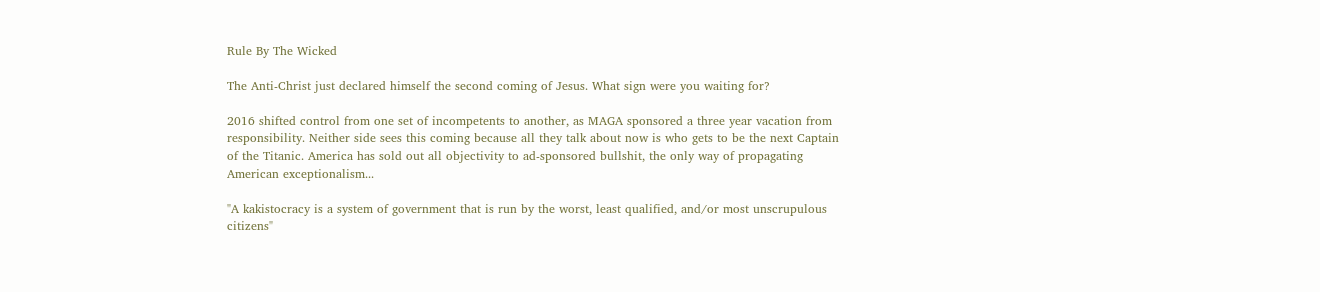Rule By The Wicked

The Anti-Christ just declared himself the second coming of Jesus. What sign were you waiting for?

2016 shifted control from one set of incompetents to another, as MAGA sponsored a three year vacation from responsibility. Neither side sees this coming because all they talk about now is who gets to be the next Captain of the Titanic. America has sold out all objectivity to ad-sponsored bullshit, the only way of propagating American exceptionalism...

"A kakistocracy is a system of government that is run by the worst, least qualified, and/or most unscrupulous citizens"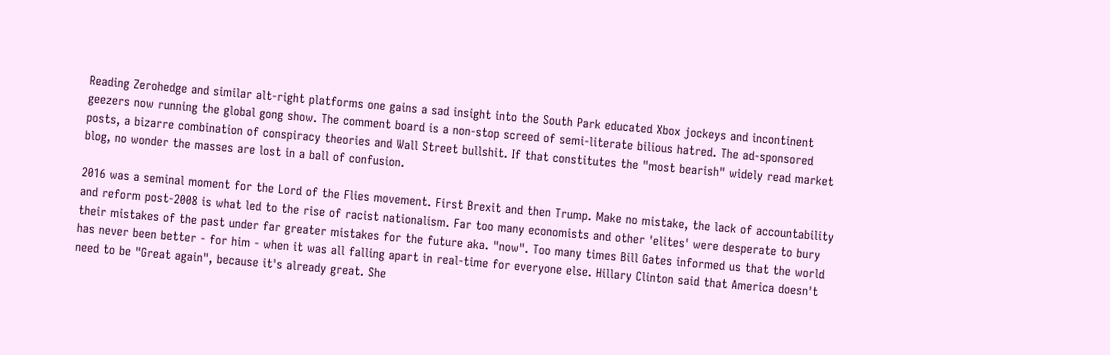Reading Zerohedge and similar alt-right platforms one gains a sad insight into the South Park educated Xbox jockeys and incontinent geezers now running the global gong show. The comment board is a non-stop screed of semi-literate bilious hatred. The ad-sponsored posts, a bizarre combination of conspiracy theories and Wall Street bullshit. If that constitutes the "most bearish" widely read market blog, no wonder the masses are lost in a ball of confusion.

2016 was a seminal moment for the Lord of the Flies movement. First Brexit and then Trump. Make no mistake, the lack of accountability and reform post-2008 is what led to the rise of racist nationalism. Far too many economists and other 'elites' were desperate to bury their mistakes of the past under far greater mistakes for the future aka. "now". Too many times Bill Gates informed us that the world has never been better - for him - when it was all falling apart in real-time for everyone else. Hillary Clinton said that America doesn't need to be "Great again", because it's already great. She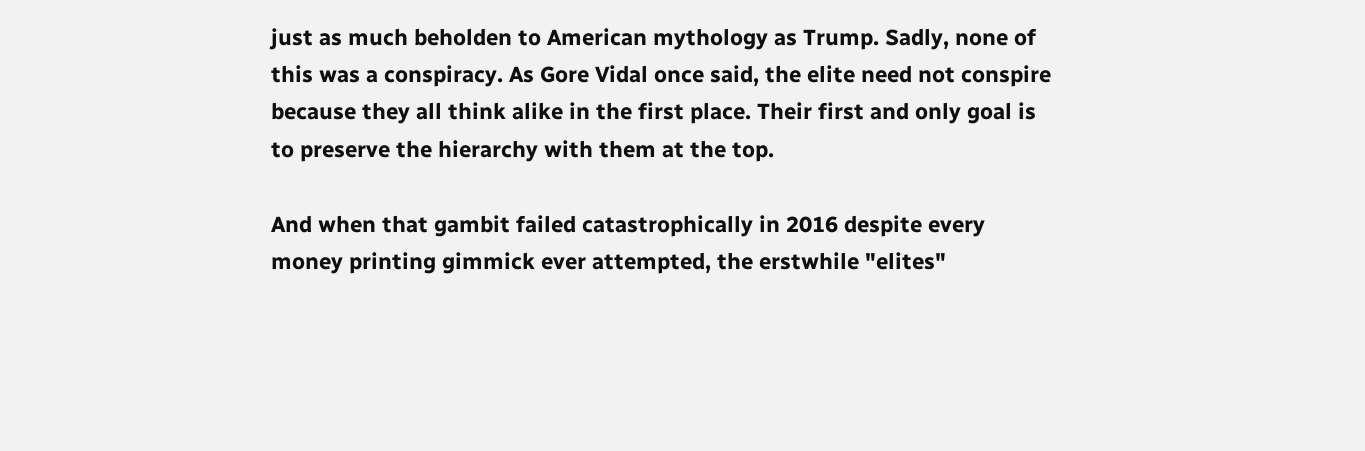just as much beholden to American mythology as Trump. Sadly, none of this was a conspiracy. As Gore Vidal once said, the elite need not conspire because they all think alike in the first place. Their first and only goal is to preserve the hierarchy with them at the top.

And when that gambit failed catastrophically in 2016 despite every money printing gimmick ever attempted, the erstwhile "elites"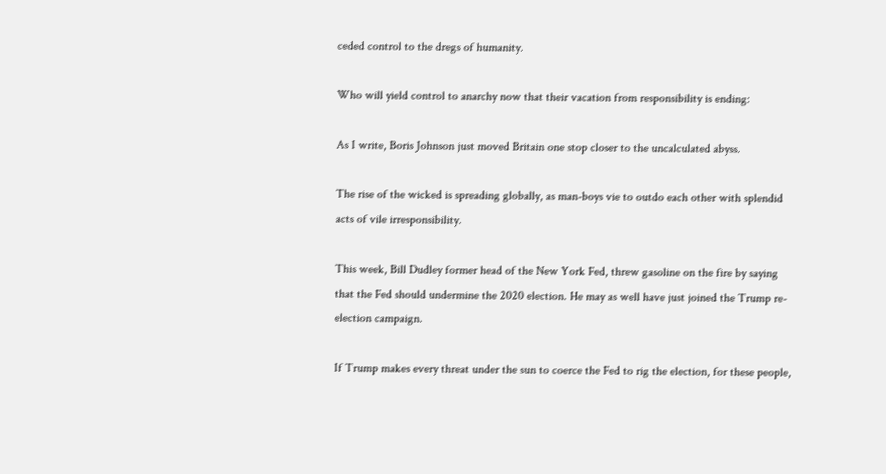ceded control to the dregs of humanity.

Who will yield control to anarchy now that their vacation from responsibility is ending:

As I write, Boris Johnson just moved Britain one stop closer to the uncalculated abyss.

The rise of the wicked is spreading globally, as man-boys vie to outdo each other with splendid acts of vile irresponsibility.

This week, Bill Dudley former head of the New York Fed, threw gasoline on the fire by saying that the Fed should undermine the 2020 election. He may as well have just joined the Trump re-election campaign.

If Trump makes every threat under the sun to coerce the Fed to rig the election, for these people,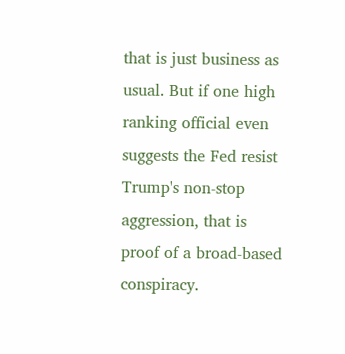that is just business as usual. But if one high ranking official even suggests the Fed resist Trump's non-stop aggression, that is proof of a broad-based conspiracy.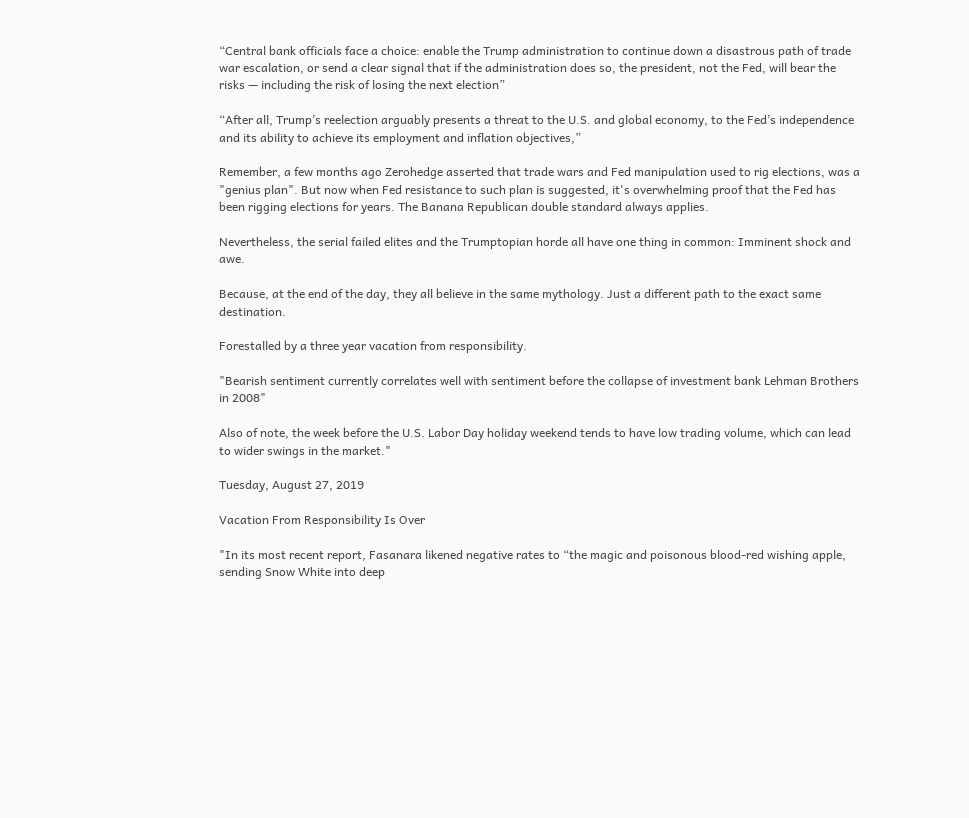“Central bank officials face a choice: enable the Trump administration to continue down a disastrous path of trade war escalation, or send a clear signal that if the administration does so, the president, not the Fed, will bear the risks — including the risk of losing the next election”

“After all, Trump’s reelection arguably presents a threat to the U.S. and global economy, to the Fed’s independence and its ability to achieve its employment and inflation objectives,”

Remember, a few months ago Zerohedge asserted that trade wars and Fed manipulation used to rig elections, was a "genius plan". But now when Fed resistance to such plan is suggested, it's overwhelming proof that the Fed has been rigging elections for years. The Banana Republican double standard always applies.

Nevertheless, the serial failed elites and the Trumptopian horde all have one thing in common: Imminent shock and awe.

Because, at the end of the day, they all believe in the same mythology. Just a different path to the exact same destination.

Forestalled by a three year vacation from responsibility.

"Bearish sentiment currently correlates well with sentiment before the collapse of investment bank Lehman Brothers in 2008"

Also of note, the week before the U.S. Labor Day holiday weekend tends to have low trading volume, which can lead to wider swings in the market."

Tuesday, August 27, 2019

Vacation From Responsibility Is Over

"In its most recent report, Fasanara likened negative rates to “the magic and poisonous blood-red wishing apple, sending Snow White into deep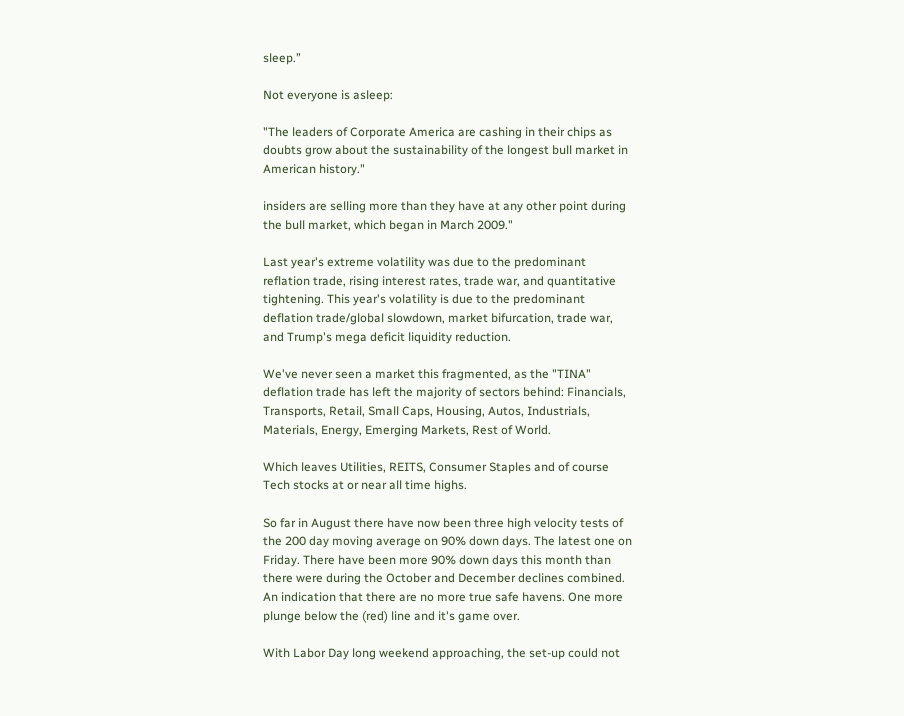sleep.”

Not everyone is asleep:

"The leaders of Corporate America are cashing in their chips as doubts grow about the sustainability of the longest bull market in American history."

insiders are selling more than they have at any other point during the bull market, which began in March 2009."

Last year's extreme volatility was due to the predominant reflation trade, rising interest rates, trade war, and quantitative tightening. This year's volatility is due to the predominant deflation trade/global slowdown, market bifurcation, trade war, and Trump's mega deficit liquidity reduction.

We've never seen a market this fragmented, as the "TINA" deflation trade has left the majority of sectors behind: Financials, Transports, Retail, Small Caps, Housing, Autos, Industrials, Materials, Energy, Emerging Markets, Rest of World.

Which leaves Utilities, REITS, Consumer Staples and of course Tech stocks at or near all time highs.

So far in August there have now been three high velocity tests of the 200 day moving average on 90% down days. The latest one on Friday. There have been more 90% down days this month than there were during the October and December declines combined. An indication that there are no more true safe havens. One more plunge below the (red) line and it's game over.

With Labor Day long weekend approaching, the set-up could not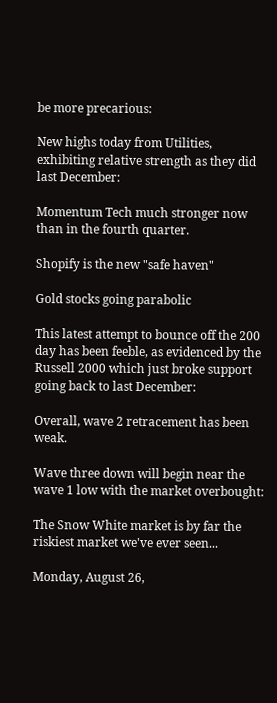be more precarious:

New highs today from Utilities, exhibiting relative strength as they did last December:

Momentum Tech much stronger now than in the fourth quarter.

Shopify is the new "safe haven"

Gold stocks going parabolic

This latest attempt to bounce off the 200 day has been feeble, as evidenced by the Russell 2000 which just broke support going back to last December:

Overall, wave 2 retracement has been weak.

Wave three down will begin near the wave 1 low with the market overbought:

The Snow White market is by far the riskiest market we've ever seen...

Monday, August 26,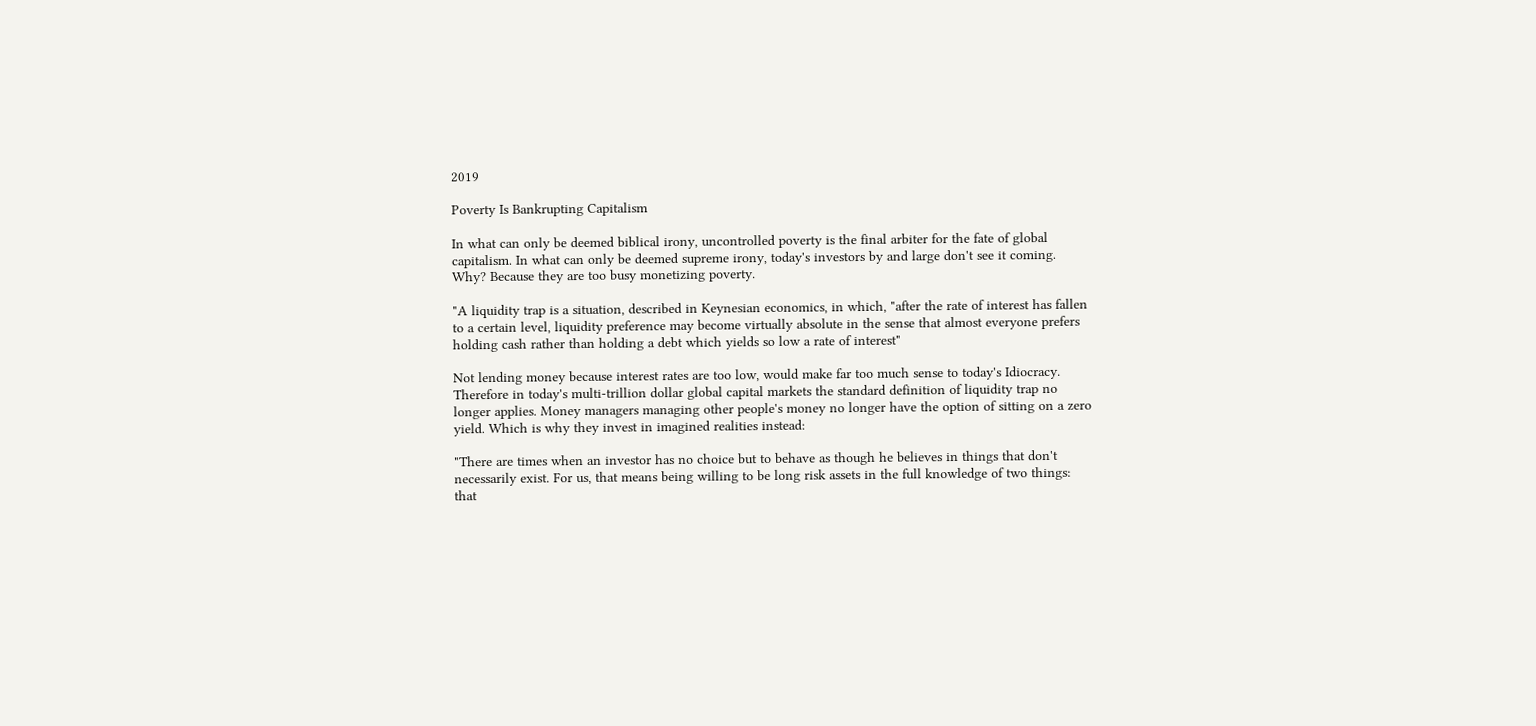2019

Poverty Is Bankrupting Capitalism

In what can only be deemed biblical irony, uncontrolled poverty is the final arbiter for the fate of global capitalism. In what can only be deemed supreme irony, today's investors by and large don't see it coming. Why? Because they are too busy monetizing poverty.

"A liquidity trap is a situation, described in Keynesian economics, in which, "after the rate of interest has fallen to a certain level, liquidity preference may become virtually absolute in the sense that almost everyone prefers holding cash rather than holding a debt which yields so low a rate of interest"

Not lending money because interest rates are too low, would make far too much sense to today's Idiocracy. Therefore in today's multi-trillion dollar global capital markets the standard definition of liquidity trap no longer applies. Money managers managing other people's money no longer have the option of sitting on a zero yield. Which is why they invest in imagined realities instead:

"There are times when an investor has no choice but to behave as though he believes in things that don't necessarily exist. For us, that means being willing to be long risk assets in the full knowledge of two things: that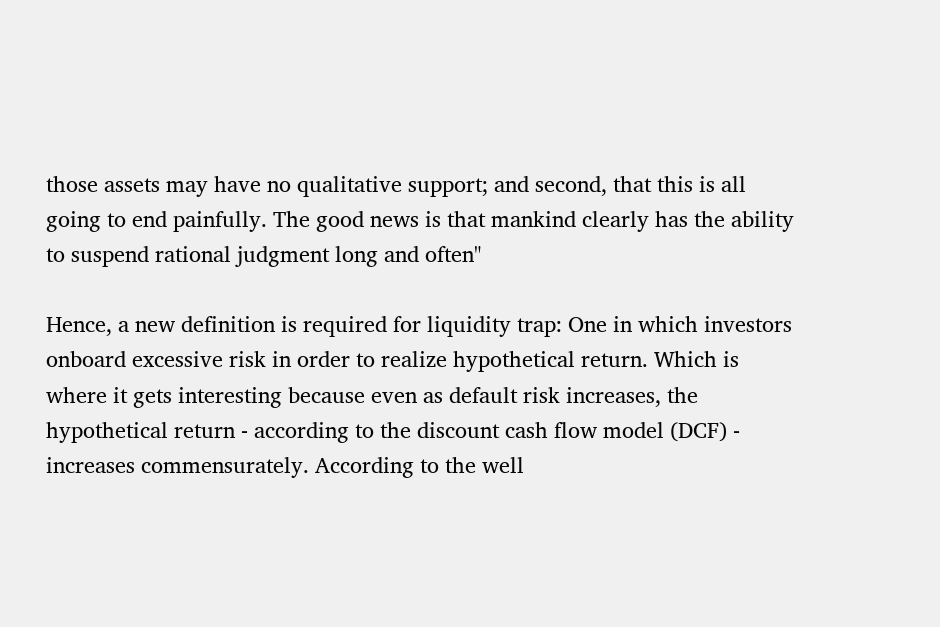those assets may have no qualitative support; and second, that this is all going to end painfully. The good news is that mankind clearly has the ability to suspend rational judgment long and often"

Hence, a new definition is required for liquidity trap: One in which investors onboard excessive risk in order to realize hypothetical return. Which is where it gets interesting because even as default risk increases, the hypothetical return - according to the discount cash flow model (DCF) - increases commensurately. According to the well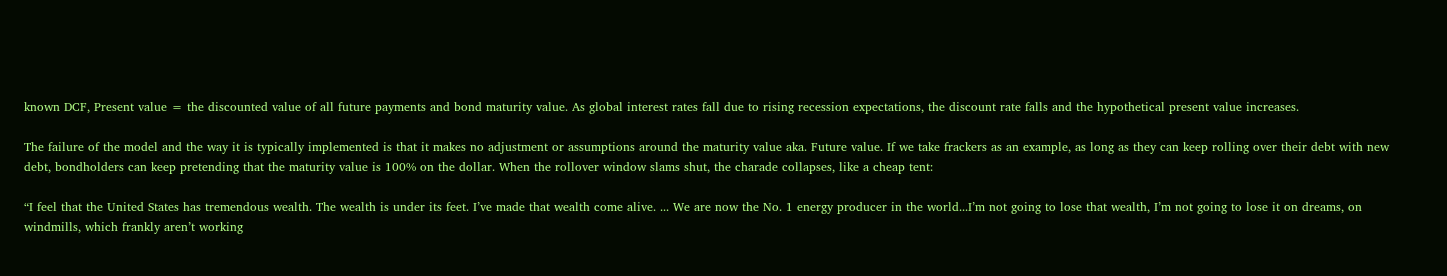known DCF, Present value = the discounted value of all future payments and bond maturity value. As global interest rates fall due to rising recession expectations, the discount rate falls and the hypothetical present value increases.

The failure of the model and the way it is typically implemented is that it makes no adjustment or assumptions around the maturity value aka. Future value. If we take frackers as an example, as long as they can keep rolling over their debt with new debt, bondholders can keep pretending that the maturity value is 100% on the dollar. When the rollover window slams shut, the charade collapses, like a cheap tent:

“I feel that the United States has tremendous wealth. The wealth is under its feet. I’ve made that wealth come alive. ... We are now the No. 1 energy producer in the world...I’m not going to lose that wealth, I’m not going to lose it on dreams, on windmills, which frankly aren’t working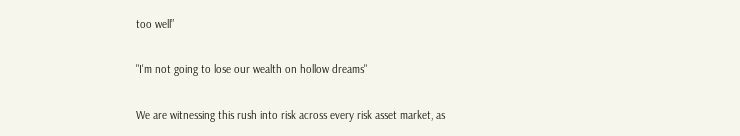too well”

"I'm not going to lose our wealth on hollow dreams"

We are witnessing this rush into risk across every risk asset market, as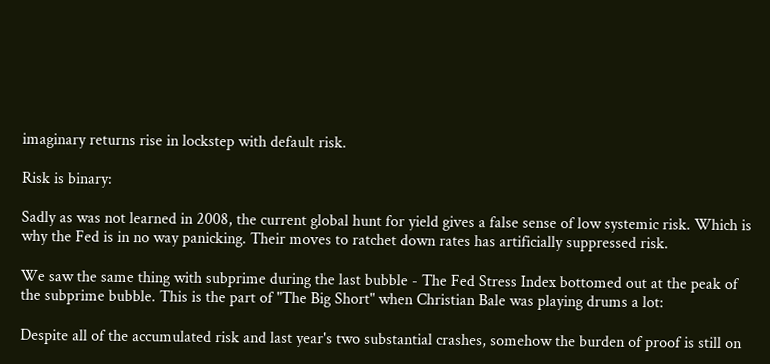imaginary returns rise in lockstep with default risk.

Risk is binary:

Sadly as was not learned in 2008, the current global hunt for yield gives a false sense of low systemic risk. Which is why the Fed is in no way panicking. Their moves to ratchet down rates has artificially suppressed risk.

We saw the same thing with subprime during the last bubble - The Fed Stress Index bottomed out at the peak of the subprime bubble. This is the part of "The Big Short" when Christian Bale was playing drums a lot:

Despite all of the accumulated risk and last year's two substantial crashes, somehow the burden of proof is still on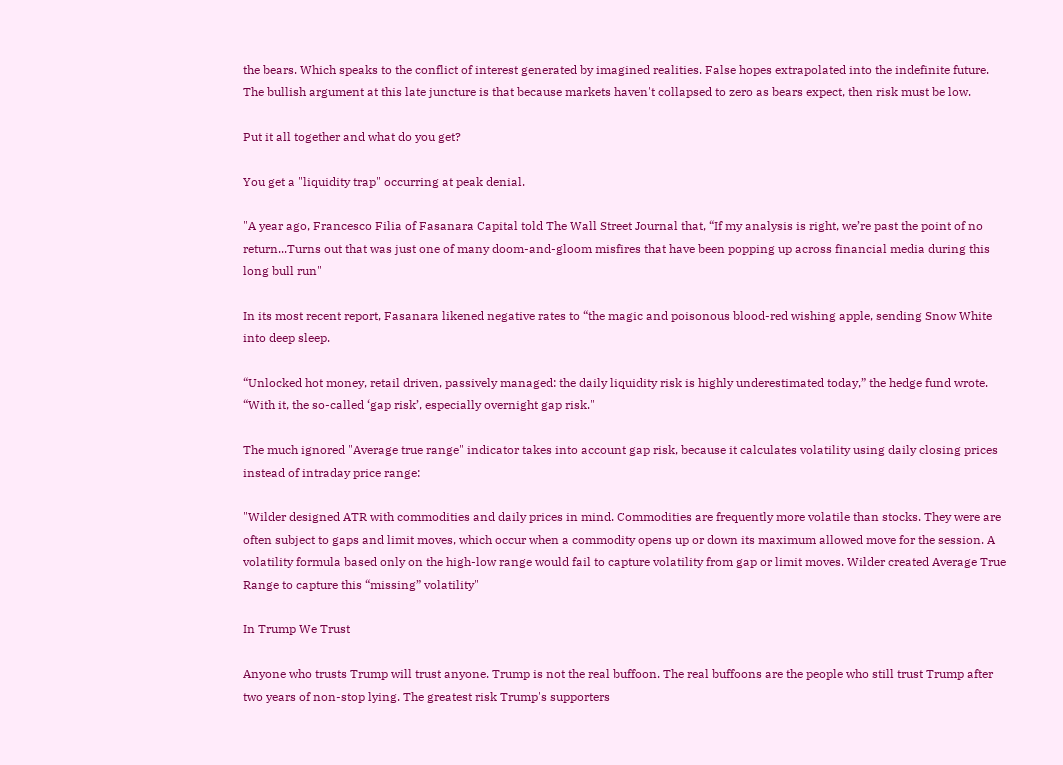the bears. Which speaks to the conflict of interest generated by imagined realities. False hopes extrapolated into the indefinite future. The bullish argument at this late juncture is that because markets haven't collapsed to zero as bears expect, then risk must be low.

Put it all together and what do you get?

You get a "liquidity trap" occurring at peak denial.

"A year ago, Francesco Filia of Fasanara Capital told The Wall Street Journal that, “If my analysis is right, we’re past the point of no return...Turns out that was just one of many doom-and-gloom misfires that have been popping up across financial media during this long bull run"

In its most recent report, Fasanara likened negative rates to “the magic and poisonous blood-red wishing apple, sending Snow White into deep sleep.

“Unlocked hot money, retail driven, passively managed: the daily liquidity risk is highly underestimated today,” the hedge fund wrote. “With it, the so-called ‘gap risk’, especially overnight gap risk."

The much ignored "Average true range" indicator takes into account gap risk, because it calculates volatility using daily closing prices instead of intraday price range:

"Wilder designed ATR with commodities and daily prices in mind. Commodities are frequently more volatile than stocks. They were are often subject to gaps and limit moves, which occur when a commodity opens up or down its maximum allowed move for the session. A volatility formula based only on the high-low range would fail to capture volatility from gap or limit moves. Wilder created Average True Range to capture this “missing” volatility"

In Trump We Trust

Anyone who trusts Trump will trust anyone. Trump is not the real buffoon. The real buffoons are the people who still trust Trump after two years of non-stop lying. The greatest risk Trump's supporters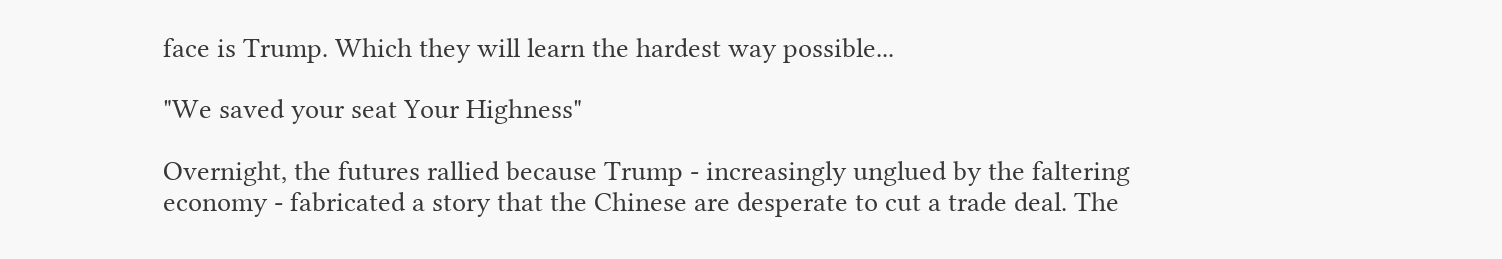face is Trump. Which they will learn the hardest way possible...

"We saved your seat Your Highness"

Overnight, the futures rallied because Trump - increasingly unglued by the faltering economy - fabricated a story that the Chinese are desperate to cut a trade deal. The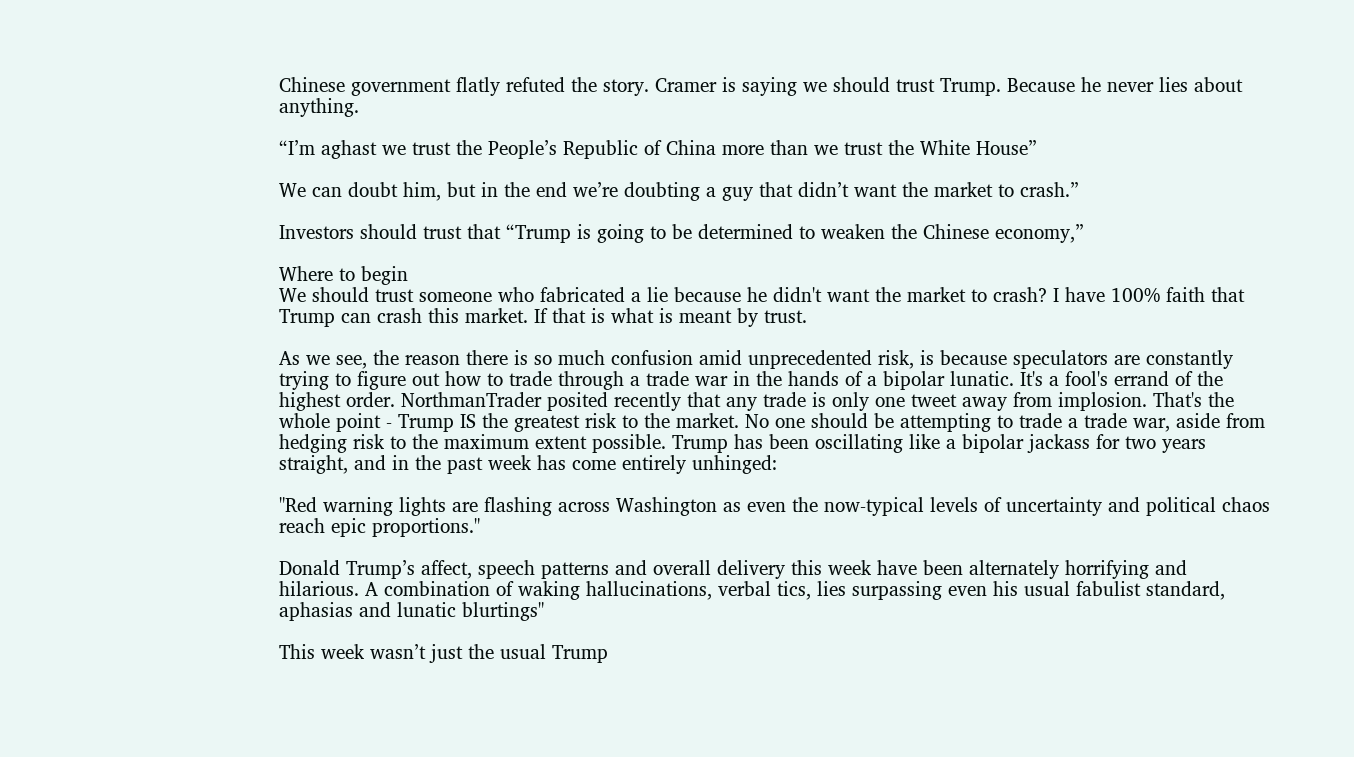Chinese government flatly refuted the story. Cramer is saying we should trust Trump. Because he never lies about anything.

“I’m aghast we trust the People’s Republic of China more than we trust the White House”

We can doubt him, but in the end we’re doubting a guy that didn’t want the market to crash.”

Investors should trust that “Trump is going to be determined to weaken the Chinese economy,”

Where to begin
We should trust someone who fabricated a lie because he didn't want the market to crash? I have 100% faith that Trump can crash this market. If that is what is meant by trust.

As we see, the reason there is so much confusion amid unprecedented risk, is because speculators are constantly trying to figure out how to trade through a trade war in the hands of a bipolar lunatic. It's a fool's errand of the highest order. NorthmanTrader posited recently that any trade is only one tweet away from implosion. That's the whole point - Trump IS the greatest risk to the market. No one should be attempting to trade a trade war, aside from hedging risk to the maximum extent possible. Trump has been oscillating like a bipolar jackass for two years straight, and in the past week has come entirely unhinged:

"Red warning lights are flashing across Washington as even the now-typical levels of uncertainty and political chaos reach epic proportions."

Donald Trump’s affect, speech patterns and overall delivery this week have been alternately horrifying and hilarious. A combination of waking hallucinations, verbal tics, lies surpassing even his usual fabulist standard, aphasias and lunatic blurtings"

This week wasn’t just the usual Trump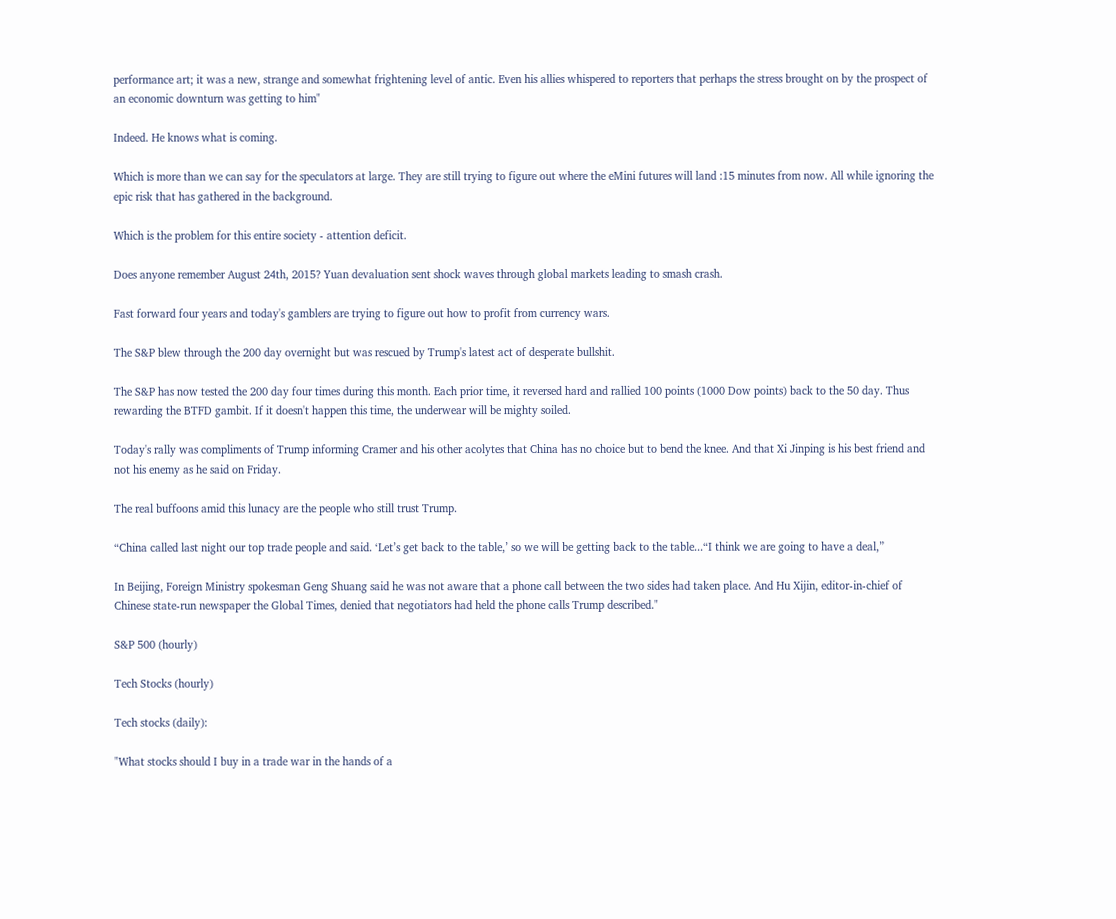performance art; it was a new, strange and somewhat frightening level of antic. Even his allies whispered to reporters that perhaps the stress brought on by the prospect of an economic downturn was getting to him"

Indeed. He knows what is coming.

Which is more than we can say for the speculators at large. They are still trying to figure out where the eMini futures will land :15 minutes from now. All while ignoring the epic risk that has gathered in the background.

Which is the problem for this entire society - attention deficit.

Does anyone remember August 24th, 2015? Yuan devaluation sent shock waves through global markets leading to smash crash.

Fast forward four years and today's gamblers are trying to figure out how to profit from currency wars.

The S&P blew through the 200 day overnight but was rescued by Trump's latest act of desperate bullshit.

The S&P has now tested the 200 day four times during this month. Each prior time, it reversed hard and rallied 100 points (1000 Dow points) back to the 50 day. Thus rewarding the BTFD gambit. If it doesn't happen this time, the underwear will be mighty soiled.

Today's rally was compliments of Trump informing Cramer and his other acolytes that China has no choice but to bend the knee. And that Xi Jinping is his best friend and not his enemy as he said on Friday.

The real buffoons amid this lunacy are the people who still trust Trump.

“China called last night our top trade people and said. ‘Let’s get back to the table,’ so we will be getting back to the table...“I think we are going to have a deal,”

In Beijing, Foreign Ministry spokesman Geng Shuang said he was not aware that a phone call between the two sides had taken place. And Hu Xijin, editor-in-chief of Chinese state-run newspaper the Global Times, denied that negotiators had held the phone calls Trump described."

S&P 500 (hourly)

Tech Stocks (hourly)

Tech stocks (daily):

"What stocks should I buy in a trade war in the hands of a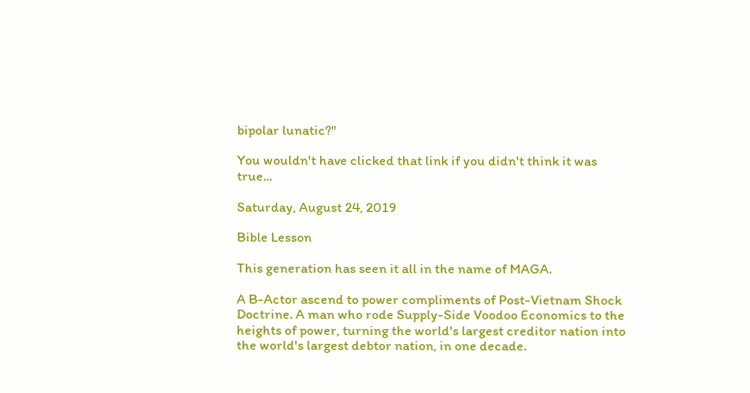bipolar lunatic?"

You wouldn't have clicked that link if you didn't think it was true...

Saturday, August 24, 2019

Bible Lesson

This generation has seen it all in the name of MAGA.

A B-Actor ascend to power compliments of Post-Vietnam Shock Doctrine. A man who rode Supply-Side Voodoo Economics to the heights of power, turning the world's largest creditor nation into the world's largest debtor nation, in one decade.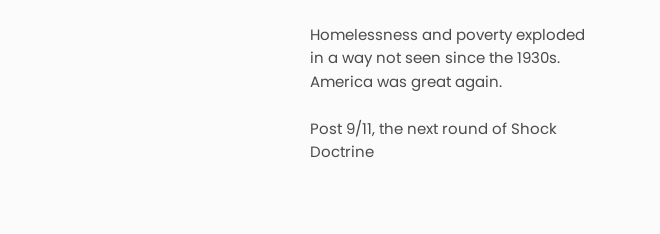Homelessness and poverty exploded in a way not seen since the 1930s. America was great again.

Post 9/11, the next round of Shock Doctrine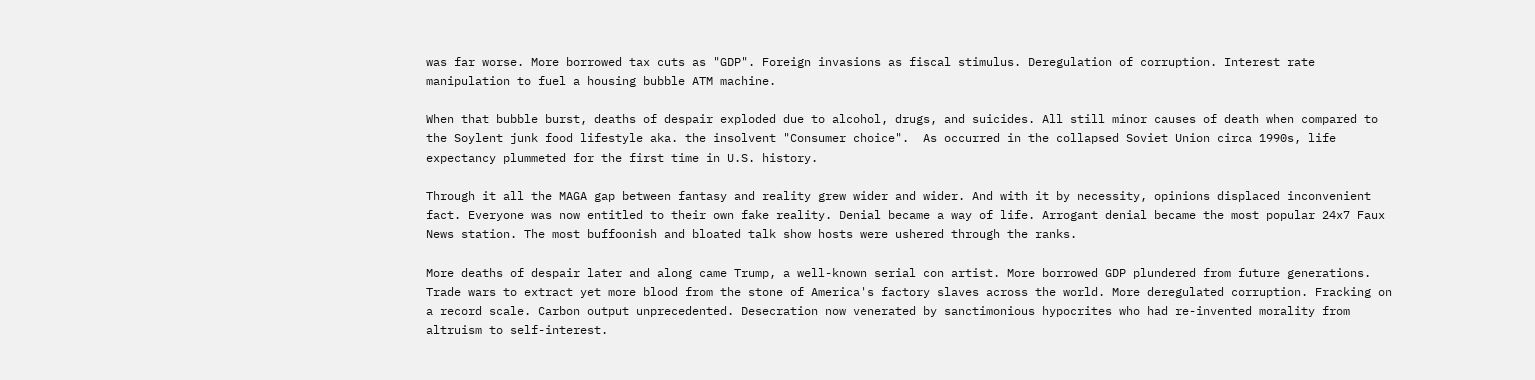was far worse. More borrowed tax cuts as "GDP". Foreign invasions as fiscal stimulus. Deregulation of corruption. Interest rate manipulation to fuel a housing bubble ATM machine.

When that bubble burst, deaths of despair exploded due to alcohol, drugs, and suicides. All still minor causes of death when compared to the Soylent junk food lifestyle aka. the insolvent "Consumer choice".  As occurred in the collapsed Soviet Union circa 1990s, life expectancy plummeted for the first time in U.S. history.

Through it all the MAGA gap between fantasy and reality grew wider and wider. And with it by necessity, opinions displaced inconvenient fact. Everyone was now entitled to their own fake reality. Denial became a way of life. Arrogant denial became the most popular 24x7 Faux News station. The most buffoonish and bloated talk show hosts were ushered through the ranks.

More deaths of despair later and along came Trump, a well-known serial con artist. More borrowed GDP plundered from future generations. Trade wars to extract yet more blood from the stone of America's factory slaves across the world. More deregulated corruption. Fracking on a record scale. Carbon output unprecedented. Desecration now venerated by sanctimonious hypocrites who had re-invented morality from altruism to self-interest.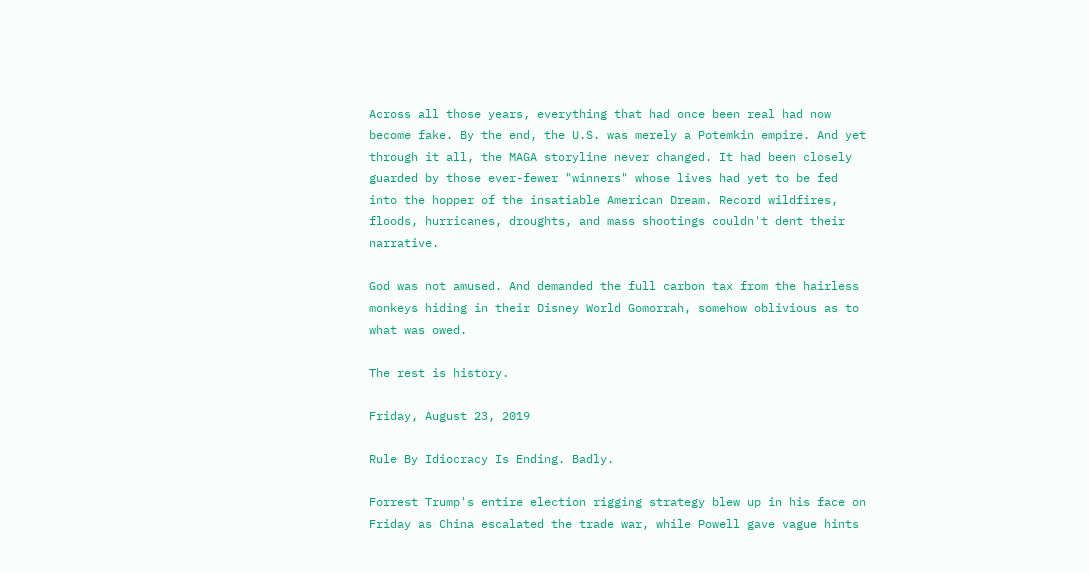Across all those years, everything that had once been real had now become fake. By the end, the U.S. was merely a Potemkin empire. And yet through it all, the MAGA storyline never changed. It had been closely guarded by those ever-fewer "winners" whose lives had yet to be fed into the hopper of the insatiable American Dream. Record wildfires, floods, hurricanes, droughts, and mass shootings couldn't dent their narrative.

God was not amused. And demanded the full carbon tax from the hairless monkeys hiding in their Disney World Gomorrah, somehow oblivious as to what was owed.

The rest is history.

Friday, August 23, 2019

Rule By Idiocracy Is Ending. Badly.

Forrest Trump's entire election rigging strategy blew up in his face on Friday as China escalated the trade war, while Powell gave vague hints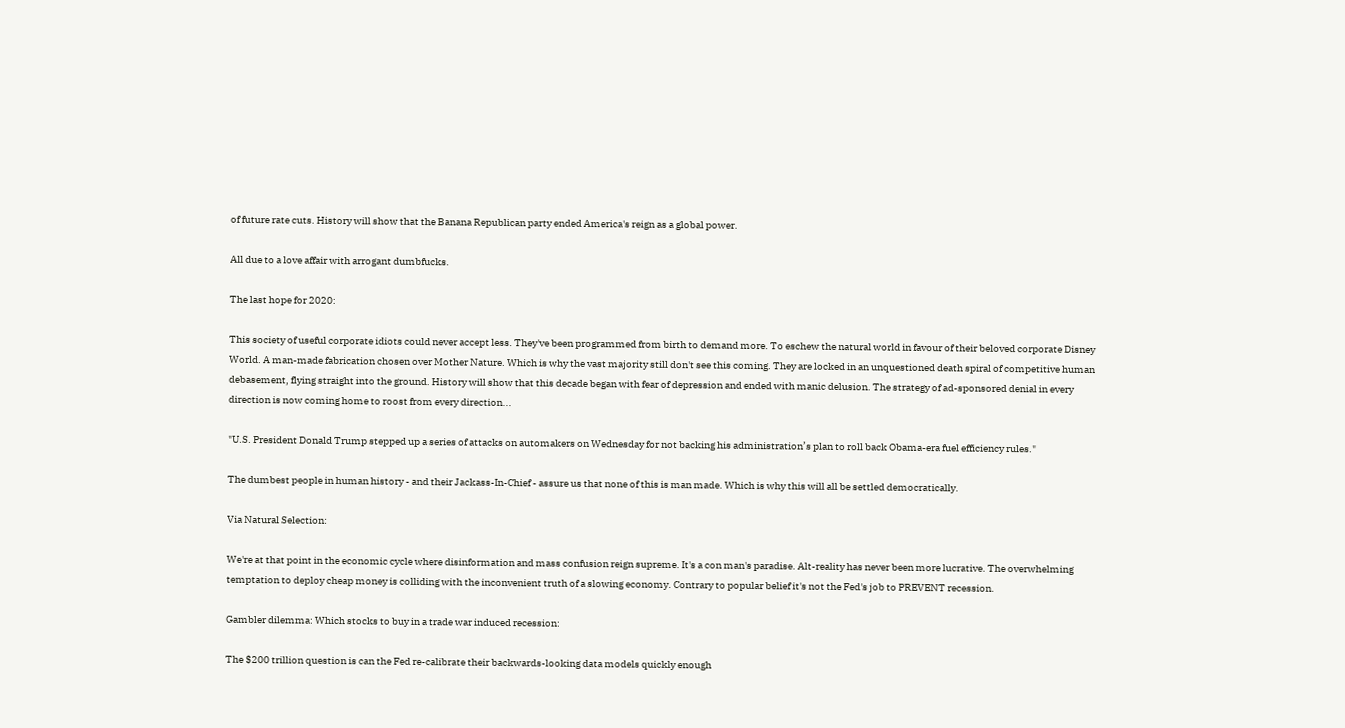of future rate cuts. History will show that the Banana Republican party ended America's reign as a global power.

All due to a love affair with arrogant dumbfucks.

The last hope for 2020:

This society of useful corporate idiots could never accept less. They've been programmed from birth to demand more. To eschew the natural world in favour of their beloved corporate Disney World. A man-made fabrication chosen over Mother Nature. Which is why the vast majority still don't see this coming. They are locked in an unquestioned death spiral of competitive human debasement, flying straight into the ground. History will show that this decade began with fear of depression and ended with manic delusion. The strategy of ad-sponsored denial in every direction is now coming home to roost from every direction...

"U.S. President Donald Trump stepped up a series of attacks on automakers on Wednesday for not backing his administration’s plan to roll back Obama-era fuel efficiency rules."

The dumbest people in human history - and their Jackass-In-Chief - assure us that none of this is man made. Which is why this will all be settled democratically.

Via Natural Selection:

We're at that point in the economic cycle where disinformation and mass confusion reign supreme. It's a con man's paradise. Alt-reality has never been more lucrative. The overwhelming temptation to deploy cheap money is colliding with the inconvenient truth of a slowing economy. Contrary to popular belief it's not the Fed's job to PREVENT recession.

Gambler dilemma: Which stocks to buy in a trade war induced recession:

The $200 trillion question is can the Fed re-calibrate their backwards-looking data models quickly enough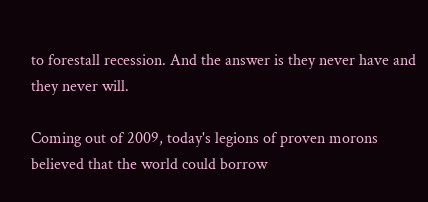to forestall recession. And the answer is they never have and they never will.

Coming out of 2009, today's legions of proven morons believed that the world could borrow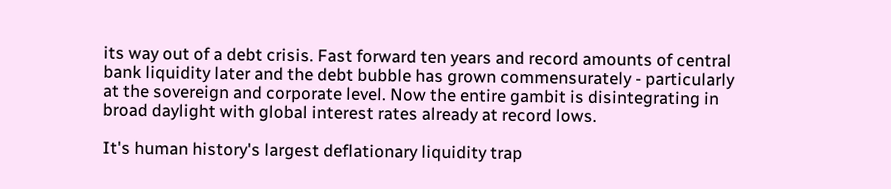its way out of a debt crisis. Fast forward ten years and record amounts of central bank liquidity later and the debt bubble has grown commensurately - particularly at the sovereign and corporate level. Now the entire gambit is disintegrating in broad daylight with global interest rates already at record lows.

It's human history's largest deflationary liquidity trap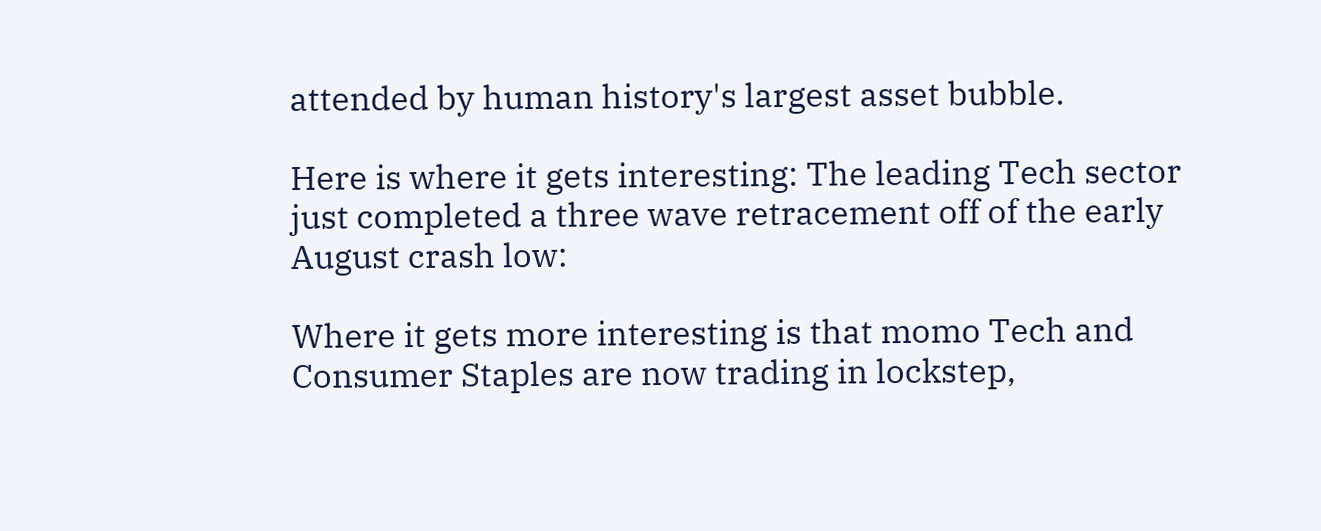attended by human history's largest asset bubble.

Here is where it gets interesting: The leading Tech sector just completed a three wave retracement off of the early August crash low:

Where it gets more interesting is that momo Tech and Consumer Staples are now trading in lockstep,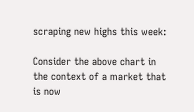scraping new highs this week:

Consider the above chart in the context of a market that is now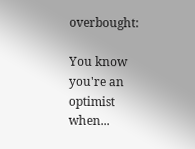overbought:

You know you're an optimist when...